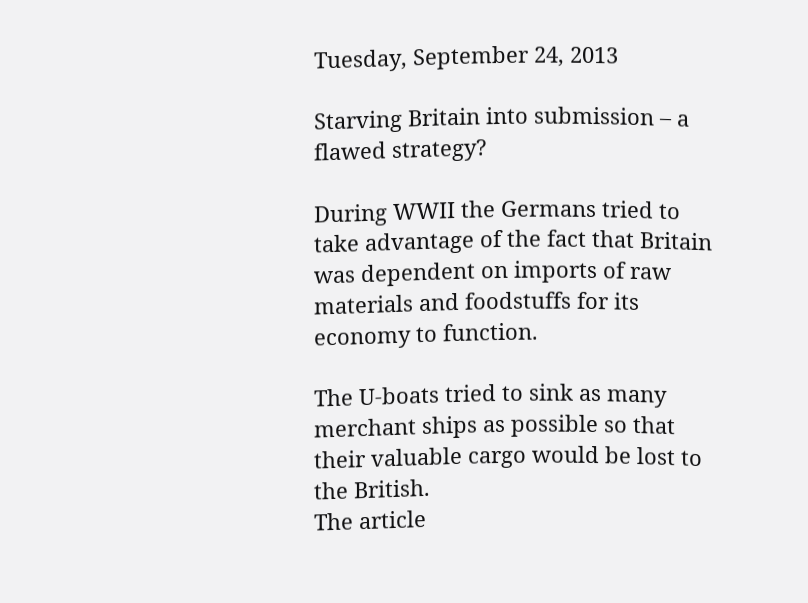Tuesday, September 24, 2013

Starving Britain into submission – a flawed strategy?

During WWII the Germans tried to take advantage of the fact that Britain was dependent on imports of raw materials and foodstuffs for its economy to function.

The U-boats tried to sink as many merchant ships as possible so that their valuable cargo would be lost to the British.
The article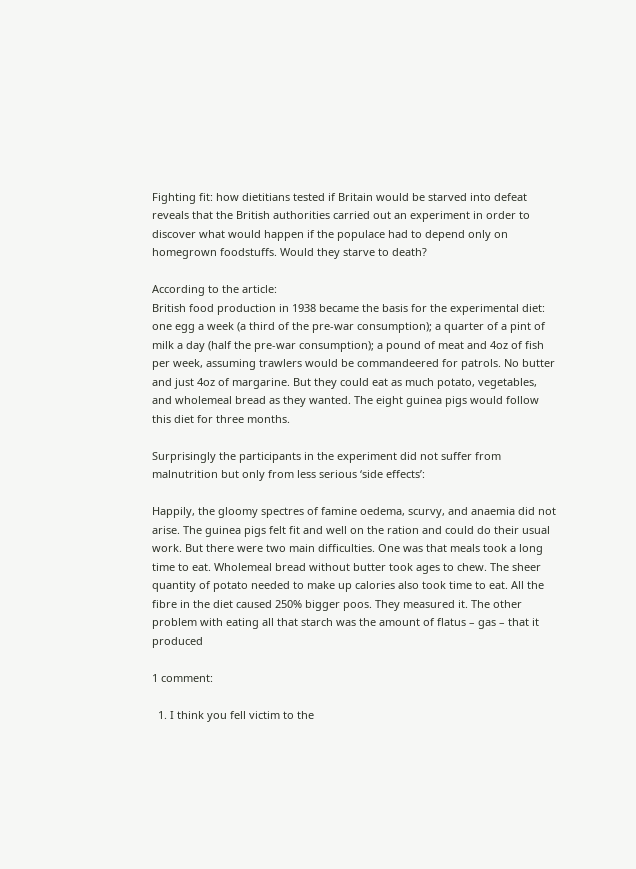Fighting fit: how dietitians tested if Britain would be starved into defeat reveals that the British authorities carried out an experiment in order to discover what would happen if the populace had to depend only on homegrown foodstuffs. Would they starve to death?

According to the article:
British food production in 1938 became the basis for the experimental diet: one egg a week (a third of the pre-war consumption); a quarter of a pint of milk a day (half the pre-war consumption); a pound of meat and 4oz of fish per week, assuming trawlers would be commandeered for patrols. No butter and just 4oz of margarine. But they could eat as much potato, vegetables, and wholemeal bread as they wanted. The eight guinea pigs would follow this diet for three months.

Surprisingly the participants in the experiment did not suffer from malnutrition but only from less serious ‘side effects’:

Happily, the gloomy spectres of famine oedema, scurvy, and anaemia did not arise. The guinea pigs felt fit and well on the ration and could do their usual work. But there were two main difficulties. One was that meals took a long time to eat. Wholemeal bread without butter took ages to chew. The sheer quantity of potato needed to make up calories also took time to eat. All the fibre in the diet caused 250% bigger poos. They measured it. The other problem with eating all that starch was the amount of flatus – gas – that it produced

1 comment:

  1. I think you fell victim to the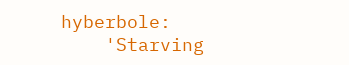hyberbole:
    'Starving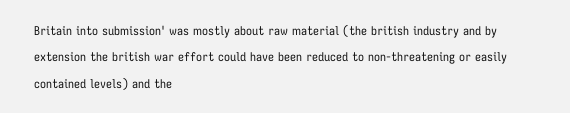Britain into submission' was mostly about raw material (the british industry and by extension the british war effort could have been reduced to non-threatening or easily contained levels) and the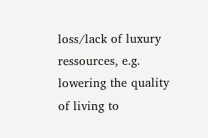loss/lack of luxury ressources, e.g. lowering the quality of living to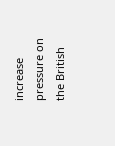increase pressure on the British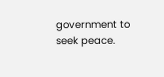government to seek peace.